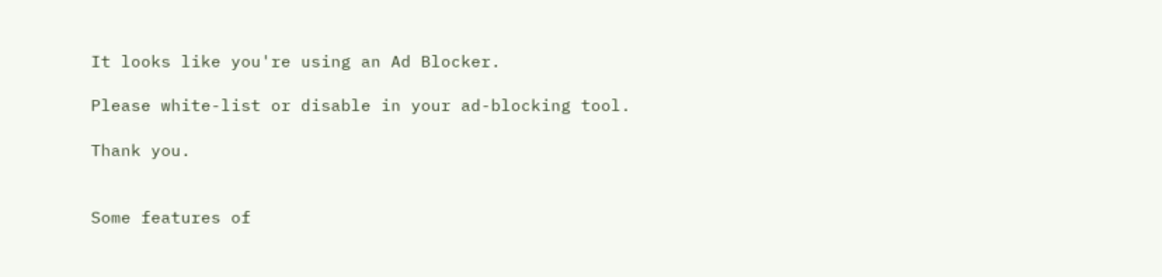It looks like you're using an Ad Blocker.

Please white-list or disable in your ad-blocking tool.

Thank you.


Some features of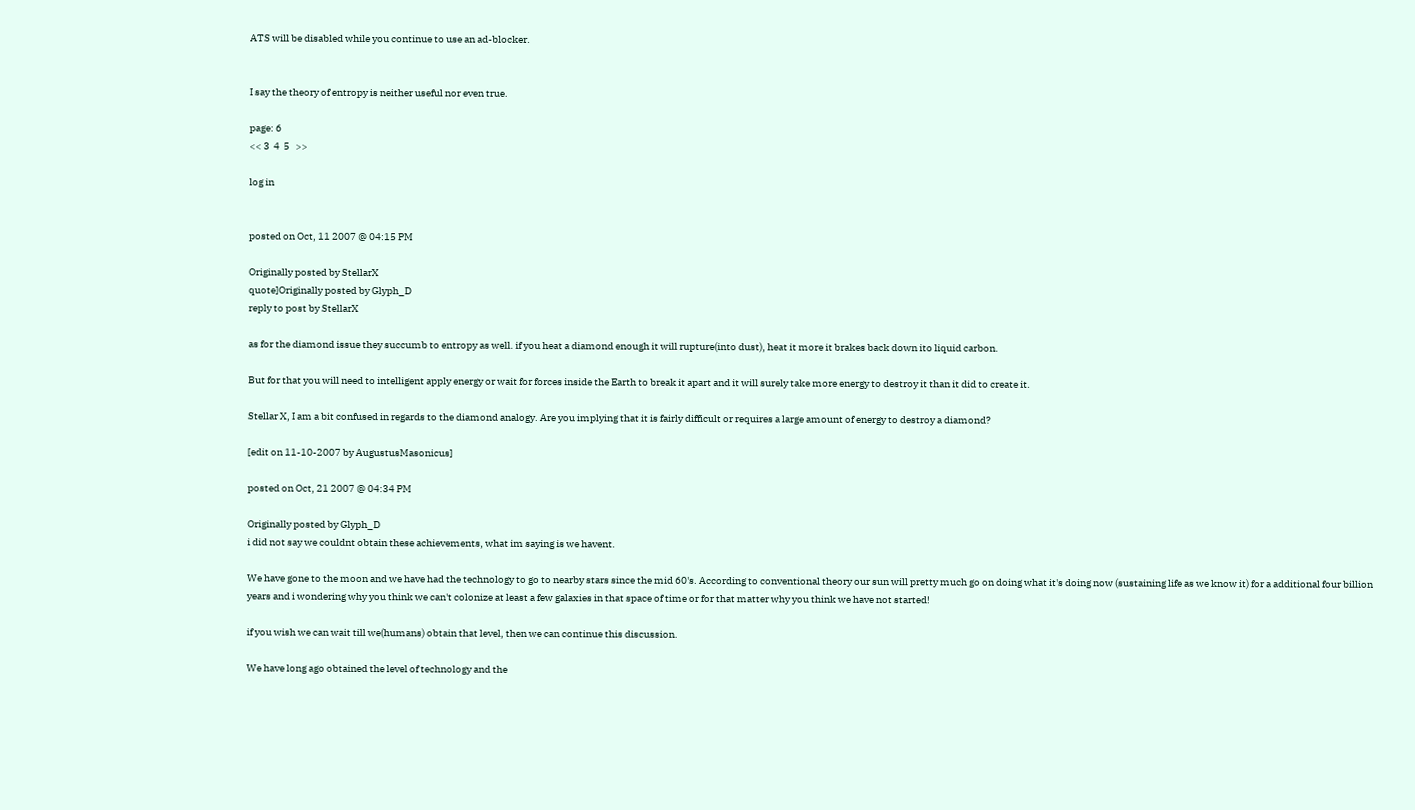ATS will be disabled while you continue to use an ad-blocker.


I say the theory of entropy is neither useful nor even true.

page: 6
<< 3  4  5   >>

log in


posted on Oct, 11 2007 @ 04:15 PM

Originally posted by StellarX
quote]Originally posted by Glyph_D
reply to post by StellarX

as for the diamond issue they succumb to entropy as well. if you heat a diamond enough it will rupture(into dust), heat it more it brakes back down ito liquid carbon.

But for that you will need to intelligent apply energy or wait for forces inside the Earth to break it apart and it will surely take more energy to destroy it than it did to create it.

Stellar X, I am a bit confused in regards to the diamond analogy. Are you implying that it is fairly difficult or requires a large amount of energy to destroy a diamond?

[edit on 11-10-2007 by AugustusMasonicus]

posted on Oct, 21 2007 @ 04:34 PM

Originally posted by Glyph_D
i did not say we couldnt obtain these achievements, what im saying is we havent.

We have gone to the moon and we have had the technology to go to nearby stars since the mid 60's. According to conventional theory our sun will pretty much go on doing what it's doing now (sustaining life as we know it) for a additional four billion years and i wondering why you think we can't colonize at least a few galaxies in that space of time or for that matter why you think we have not started!

if you wish we can wait till we(humans) obtain that level, then we can continue this discussion.

We have long ago obtained the level of technology and the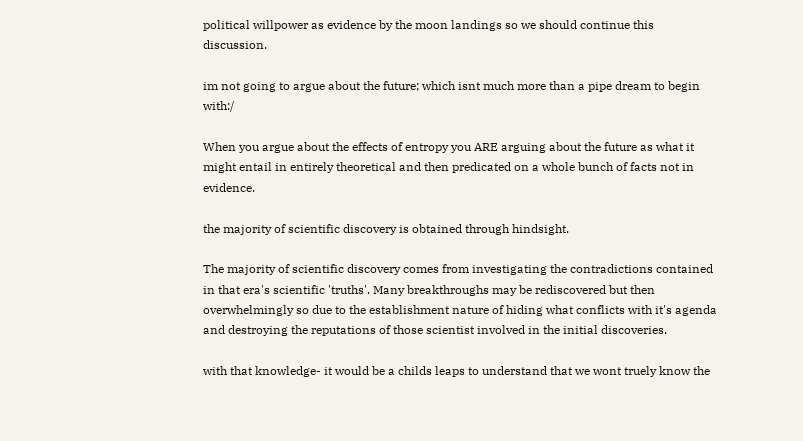political willpower as evidence by the moon landings so we should continue this discussion.

im not going to argue about the future; which isnt much more than a pipe dream to begin with:/

When you argue about the effects of entropy you ARE arguing about the future as what it might entail in entirely theoretical and then predicated on a whole bunch of facts not in evidence.

the majority of scientific discovery is obtained through hindsight.

The majority of scientific discovery comes from investigating the contradictions contained in that era's scientific 'truths'. Many breakthroughs may be rediscovered but then overwhelmingly so due to the establishment nature of hiding what conflicts with it's agenda and destroying the reputations of those scientist involved in the initial discoveries.

with that knowledge- it would be a childs leaps to understand that we wont truely know the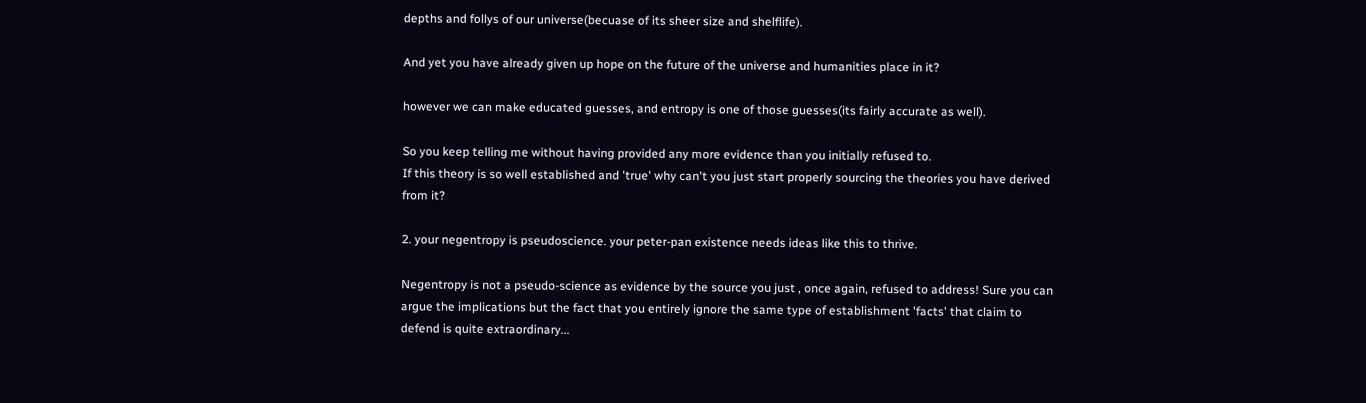depths and follys of our universe(becuase of its sheer size and shelflife).

And yet you have already given up hope on the future of the universe and humanities place in it?

however we can make educated guesses, and entropy is one of those guesses(its fairly accurate as well).

So you keep telling me without having provided any more evidence than you initially refused to.
If this theory is so well established and 'true' why can't you just start properly sourcing the theories you have derived from it?

2. your negentropy is pseudoscience. your peter-pan existence needs ideas like this to thrive.

Negentropy is not a pseudo-science as evidence by the source you just , once again, refused to address! Sure you can argue the implications but the fact that you entirely ignore the same type of establishment 'facts' that claim to defend is quite extraordinary...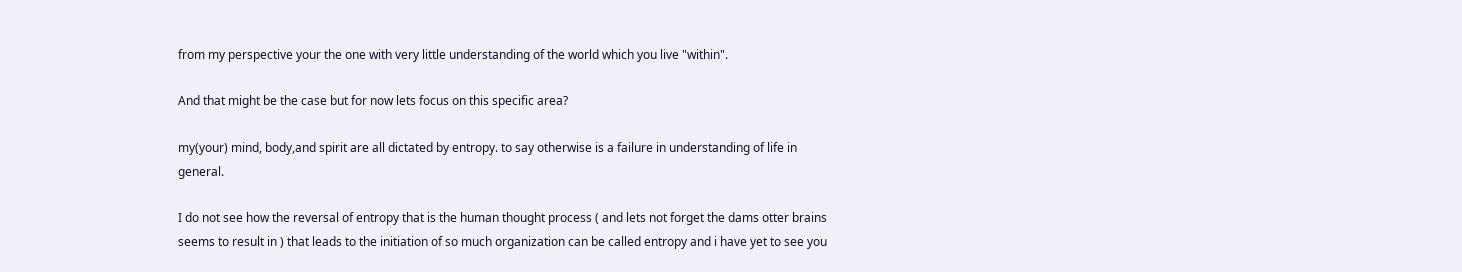from my perspective your the one with very little understanding of the world which you live "within".

And that might be the case but for now lets focus on this specific area?

my(your) mind, body,and spirit are all dictated by entropy. to say otherwise is a failure in understanding of life in general.

I do not see how the reversal of entropy that is the human thought process ( and lets not forget the dams otter brains seems to result in ) that leads to the initiation of so much organization can be called entropy and i have yet to see you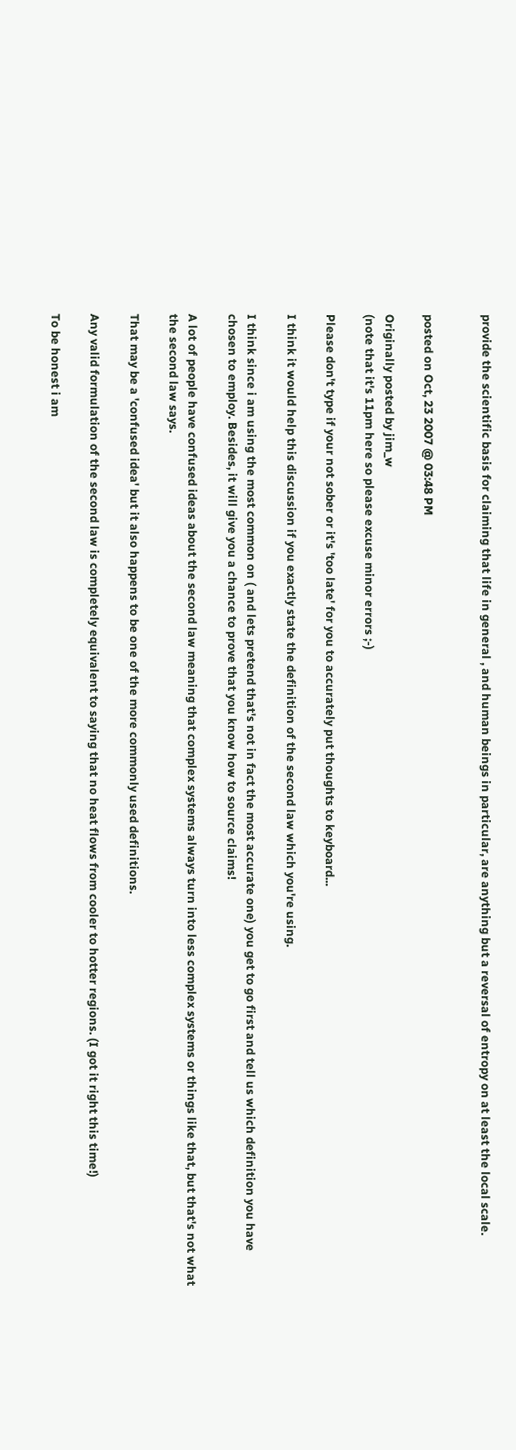provide the scientific basis for claiming that life in general , and human beings in particular, are anything but a reversal of entropy on at least the local scale.


posted on Oct, 23 2007 @ 03:48 PM

Originally posted by jim_w
(note that it's 11pm here so please excuse minor errors ;-)

Please don't type if your not sober or it's 'too late' for you to accurately put thoughts to keyboard...

I think it would help this discussion if you exactly state the definition of the second law which you're using.

I think since i am using the most common on ( and lets pretend that's not in fact the most accurate one) you get to go first and tell us which definition you have chosen to employ. Besides, it will give you a chance to prove that you know how to source claims!

A lot of people have confused ideas about the second law meaning that complex systems always turn into less complex systems or things like that, but that's not what the second law says.

That may be a 'confused idea' but it also happens to be one of the more commonly used definitions.

Any valid formulation of the second law is completely equivalent to saying that no heat flows from cooler to hotter regions. (I got it right this time!)

To be honest i am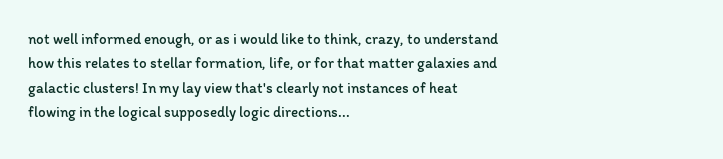not well informed enough, or as i would like to think, crazy, to understand how this relates to stellar formation, life, or for that matter galaxies and galactic clusters! In my lay view that's clearly not instances of heat flowing in the logical supposedly logic directions...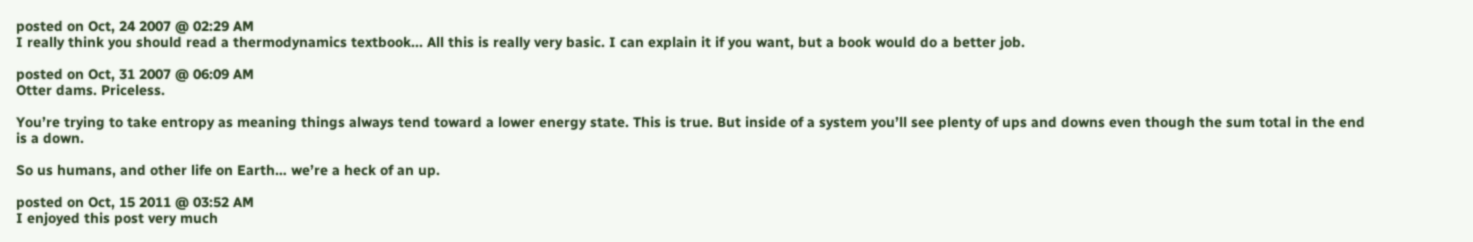posted on Oct, 24 2007 @ 02:29 AM
I really think you should read a thermodynamics textbook... All this is really very basic. I can explain it if you want, but a book would do a better job.

posted on Oct, 31 2007 @ 06:09 AM
Otter dams. Priceless.

You’re trying to take entropy as meaning things always tend toward a lower energy state. This is true. But inside of a system you’ll see plenty of ups and downs even though the sum total in the end is a down.

So us humans, and other life on Earth… we’re a heck of an up.

posted on Oct, 15 2011 @ 03:52 AM
I enjoyed this post very much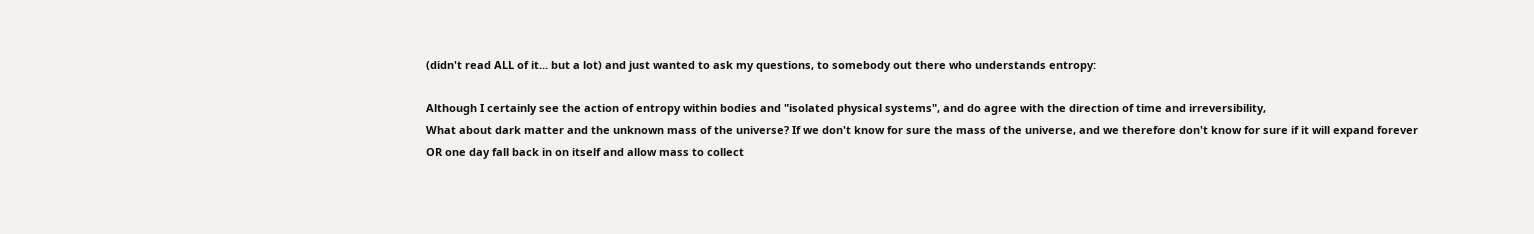(didn't read ALL of it... but a lot) and just wanted to ask my questions, to somebody out there who understands entropy:

Although I certainly see the action of entropy within bodies and "isolated physical systems", and do agree with the direction of time and irreversibility,
What about dark matter and the unknown mass of the universe? If we don't know for sure the mass of the universe, and we therefore don't know for sure if it will expand forever OR one day fall back in on itself and allow mass to collect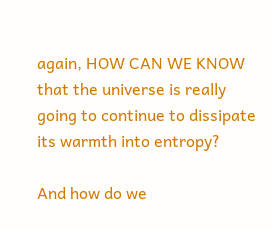again, HOW CAN WE KNOW that the universe is really going to continue to dissipate its warmth into entropy?

And how do we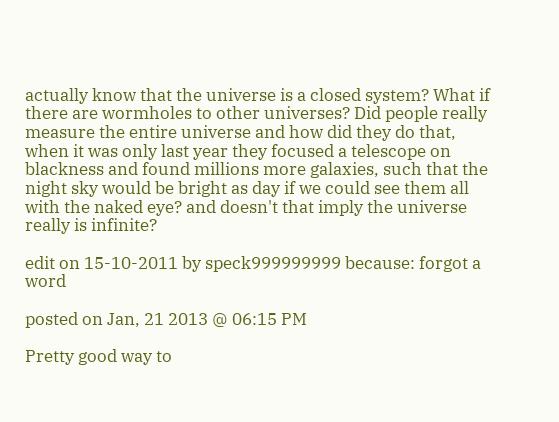actually know that the universe is a closed system? What if there are wormholes to other universes? Did people really measure the entire universe and how did they do that, when it was only last year they focused a telescope on blackness and found millions more galaxies, such that the night sky would be bright as day if we could see them all with the naked eye? and doesn't that imply the universe really is infinite?

edit on 15-10-2011 by speck999999999 because: forgot a word

posted on Jan, 21 2013 @ 06:15 PM

Pretty good way to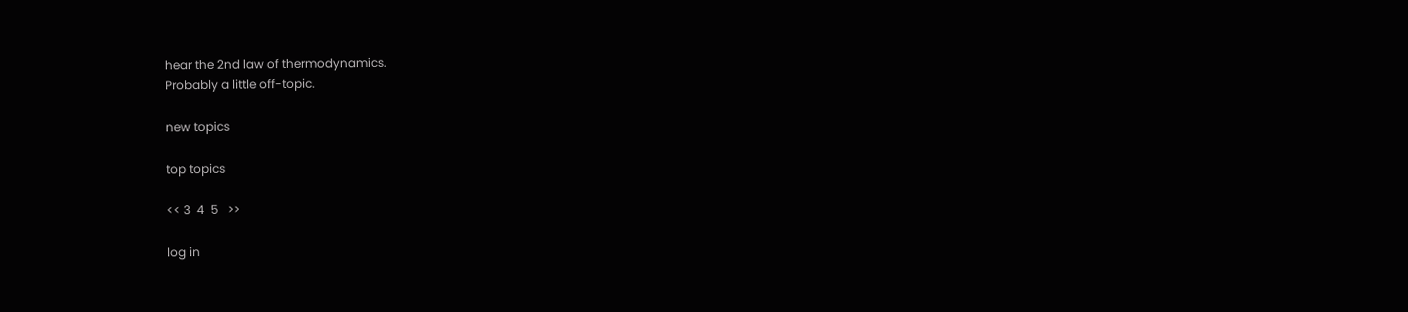hear the 2nd law of thermodynamics.
Probably a little off-topic.

new topics

top topics

<< 3  4  5   >>

log in